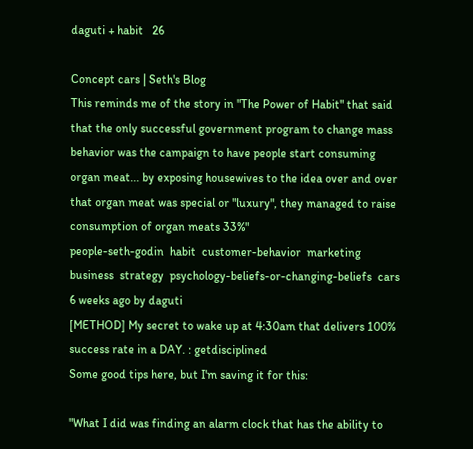daguti + habit   26

Concept cars | Seth's Blog
This reminds me of the story in "The Power of Habit" that said that the only successful government program to change mass behavior was the campaign to have people start consuming organ meat... by exposing housewives to the idea over and over that organ meat was special or "luxury", they managed to raise consumption of organ meats 33%"
people-seth-godin  habit  customer-behavior  marketing  business  strategy  psychology-beliefs-or-changing-beliefs  cars
6 weeks ago by daguti
[METHOD] My secret to wake up at 4:30am that delivers 100% success rate in a DAY. : getdisciplined
Some good tips here, but I'm saving it for this:

"What I did was finding an alarm clock that has the ability to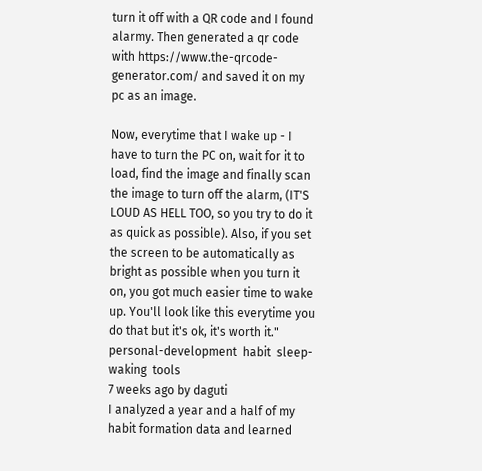turn it off with a QR code and I found alarmy. Then generated a qr code with https://www.the-qrcode-generator.com/ and saved it on my pc as an image.

Now, everytime that I wake up - I have to turn the PC on, wait for it to load, find the image and finally scan the image to turn off the alarm, (IT'S LOUD AS HELL TOO, so you try to do it as quick as possible). Also, if you set the screen to be automatically as bright as possible when you turn it on, you got much easier time to wake up. You'll look like this everytime you do that but it's ok, it's worth it."
personal-development  habit  sleep-waking  tools
7 weeks ago by daguti
I analyzed a year and a half of my habit formation data and learned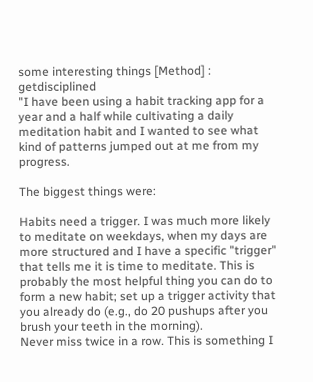some interesting things [Method] : getdisciplined
"I have been using a habit tracking app for a year and a half while cultivating a daily meditation habit and I wanted to see what kind of patterns jumped out at me from my progress.

The biggest things were:

Habits need a trigger. I was much more likely to meditate on weekdays, when my days are more structured and I have a specific "trigger" that tells me it is time to meditate. This is probably the most helpful thing you can do to form a new habit; set up a trigger activity that you already do (e.g., do 20 pushups after you brush your teeth in the morning).
Never miss twice in a row. This is something I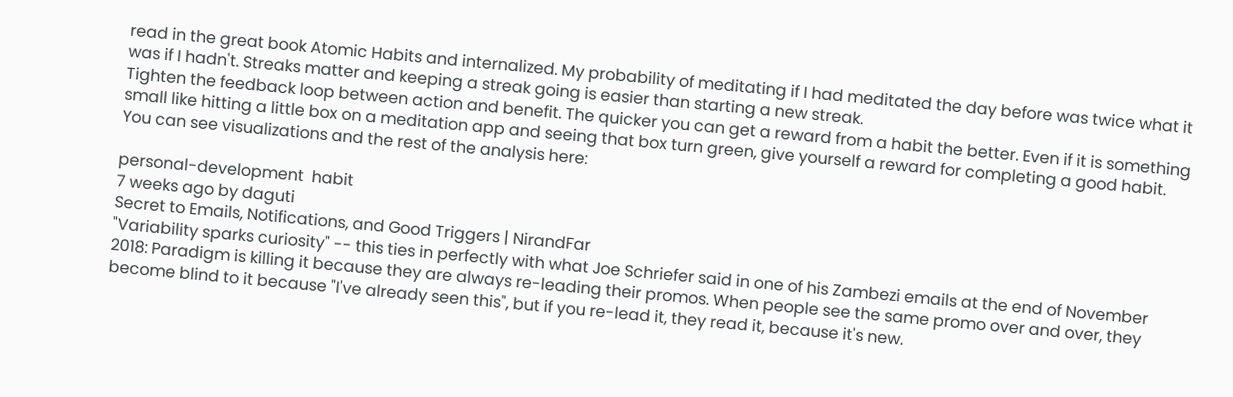read in the great book Atomic Habits and internalized. My probability of meditating if I had meditated the day before was twice what it was if I hadn't. Streaks matter and keeping a streak going is easier than starting a new streak.
Tighten the feedback loop between action and benefit. The quicker you can get a reward from a habit the better. Even if it is something small like hitting a little box on a meditation app and seeing that box turn green, give yourself a reward for completing a good habit.
You can see visualizations and the rest of the analysis here:

personal-development  habit
7 weeks ago by daguti
Secret to Emails, Notifications, and Good Triggers | NirandFar
"Variability sparks curiosity" -- this ties in perfectly with what Joe Schriefer said in one of his Zambezi emails at the end of November 2018: Paradigm is killing it because they are always re-leading their promos. When people see the same promo over and over, they become blind to it because "I've already seen this", but if you re-lead it, they read it, because it's new.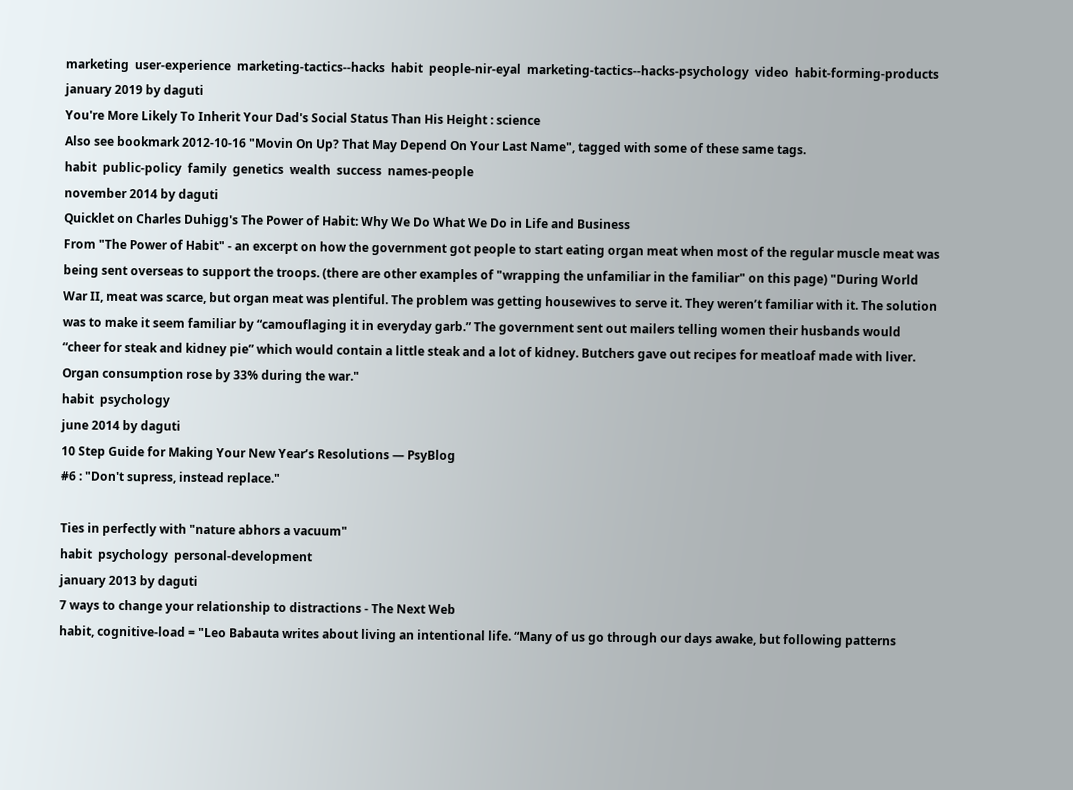marketing  user-experience  marketing-tactics--hacks  habit  people-nir-eyal  marketing-tactics--hacks-psychology  video  habit-forming-products
january 2019 by daguti
You're More Likely To Inherit Your Dad's Social Status Than His Height : science
Also see bookmark 2012-10-16 "Movin On Up? That May Depend On Your Last Name", tagged with some of these same tags.
habit  public-policy  family  genetics  wealth  success  names-people
november 2014 by daguti
Quicklet on Charles Duhigg's The Power of Habit: Why We Do What We Do in Life and Business
From "The Power of Habit" - an excerpt on how the government got people to start eating organ meat when most of the regular muscle meat was being sent overseas to support the troops. (there are other examples of "wrapping the unfamiliar in the familiar" on this page) "During World War II, meat was scarce, but organ meat was plentiful. The problem was getting housewives to serve it. They weren’t familiar with it. The solution was to make it seem familiar by “camouflaging it in everyday garb.” The government sent out mailers telling women their husbands would “cheer for steak and kidney pie” which would contain a little steak and a lot of kidney. Butchers gave out recipes for meatloaf made with liver. Organ consumption rose by 33% during the war."
habit  psychology
june 2014 by daguti
10 Step Guide for Making Your New Year’s Resolutions — PsyBlog
#6 : "Don't supress, instead replace."

Ties in perfectly with "nature abhors a vacuum"
habit  psychology  personal-development
january 2013 by daguti
7 ways to change your relationship to distractions - The Next Web
habit, cognitive-load = "Leo Babauta writes about living an intentional life. “Many of us go through our days awake, but following patterns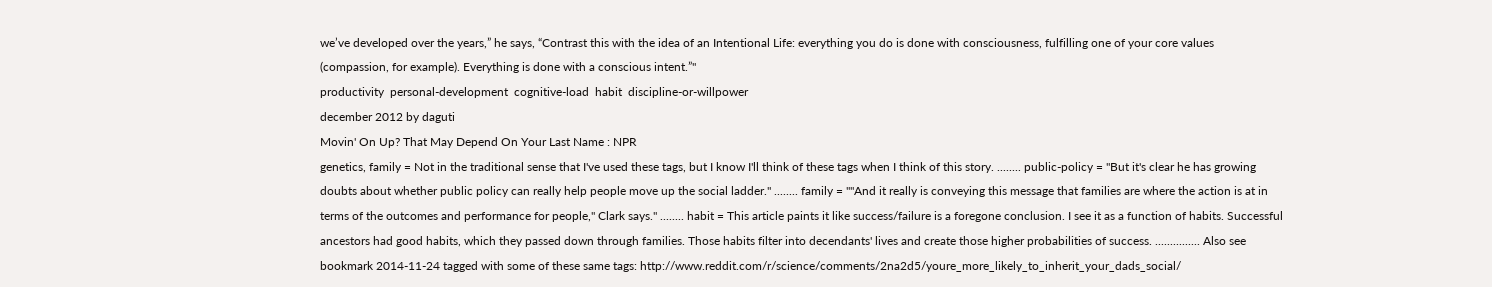we’ve developed over the years,” he says, “Contrast this with the idea of an Intentional Life: everything you do is done with consciousness, fulfilling one of your core values (compassion, for example). Everything is done with a conscious intent.”"
productivity  personal-development  cognitive-load  habit  discipline-or-willpower
december 2012 by daguti
Movin' On Up? That May Depend On Your Last Name : NPR
genetics, family = Not in the traditional sense that I've used these tags, but I know I'll think of these tags when I think of this story. ........ public-policy = "But it's clear he has growing doubts about whether public policy can really help people move up the social ladder." ........ family = ""And it really is conveying this message that families are where the action is at in terms of the outcomes and performance for people," Clark says." ........ habit = This article paints it like success/failure is a foregone conclusion. I see it as a function of habits. Successful ancestors had good habits, which they passed down through families. Those habits filter into decendants' lives and create those higher probabilities of success. ............... Also see bookmark 2014-11-24 tagged with some of these same tags: http://www.reddit.com/r/science/comments/2na2d5/youre_more_likely_to_inherit_your_dads_social/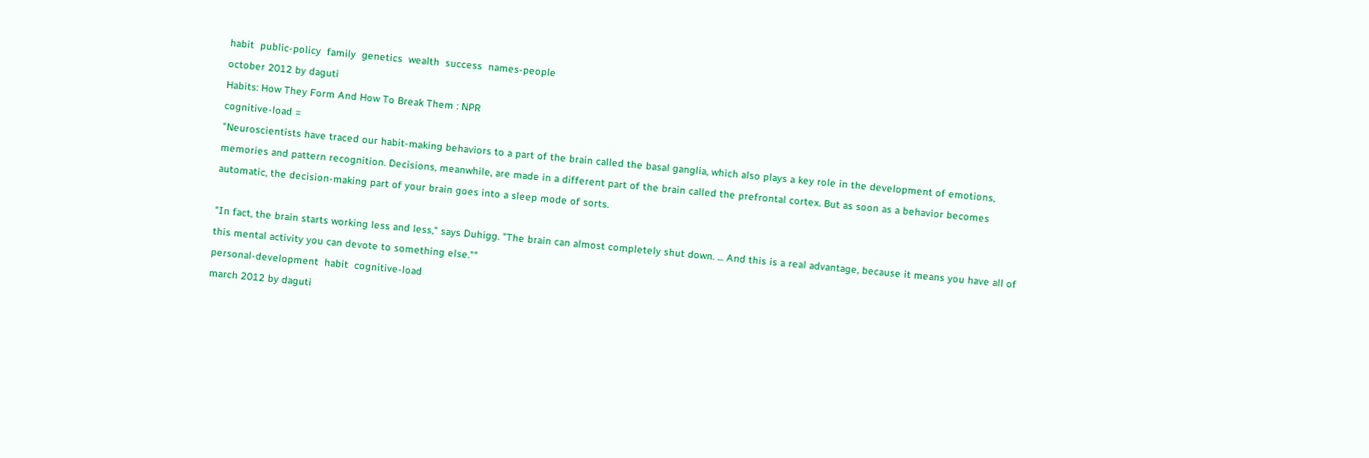habit  public-policy  family  genetics  wealth  success  names-people
october 2012 by daguti
Habits: How They Form And How To Break Them : NPR
cognitive-load =
"Neuroscientists have traced our habit-making behaviors to a part of the brain called the basal ganglia, which also plays a key role in the development of emotions, memories and pattern recognition. Decisions, meanwhile, are made in a different part of the brain called the prefrontal cortex. But as soon as a behavior becomes automatic, the decision-making part of your brain goes into a sleep mode of sorts.

"In fact, the brain starts working less and less," says Duhigg. "The brain can almost completely shut down. ... And this is a real advantage, because it means you have all of this mental activity you can devote to something else.""
personal-development  habit  cognitive-load
march 2012 by daguti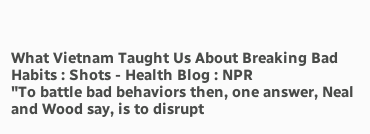What Vietnam Taught Us About Breaking Bad Habits : Shots - Health Blog : NPR
"To battle bad behaviors then, one answer, Neal and Wood say, is to disrupt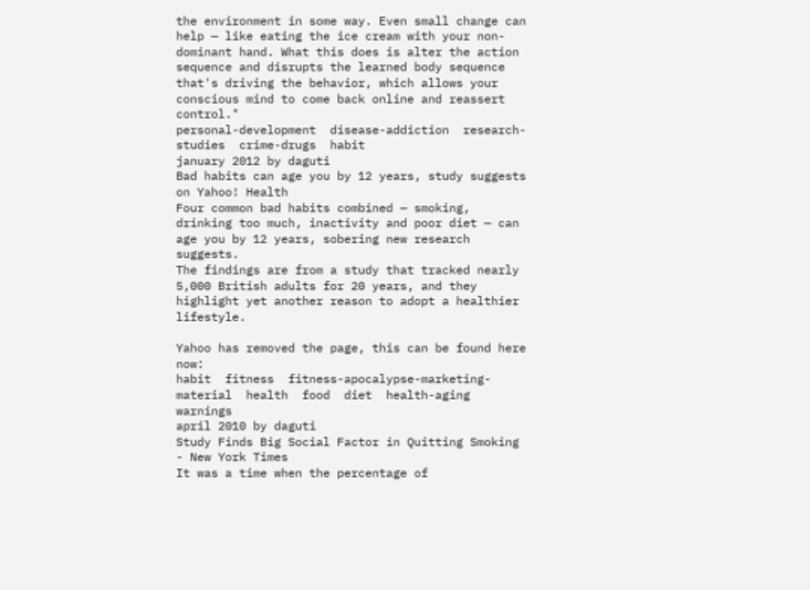the environment in some way. Even small change can help — like eating the ice cream with your non-dominant hand. What this does is alter the action sequence and disrupts the learned body sequence that's driving the behavior, which allows your conscious mind to come back online and reassert control."
personal-development  disease-addiction  research-studies  crime-drugs  habit
january 2012 by daguti
Bad habits can age you by 12 years, study suggests on Yahoo! Health
Four common bad habits combined — smoking, drinking too much, inactivity and poor diet — can age you by 12 years, sobering new research suggests.
The findings are from a study that tracked nearly 5,000 British adults for 20 years, and they highlight yet another reason to adopt a healthier lifestyle.

Yahoo has removed the page, this can be found here now:
habit  fitness  fitness-apocalypse-marketing-material  health  food  diet  health-aging  warnings
april 2010 by daguti
Study Finds Big Social Factor in Quitting Smoking - New York Times
It was a time when the percentage of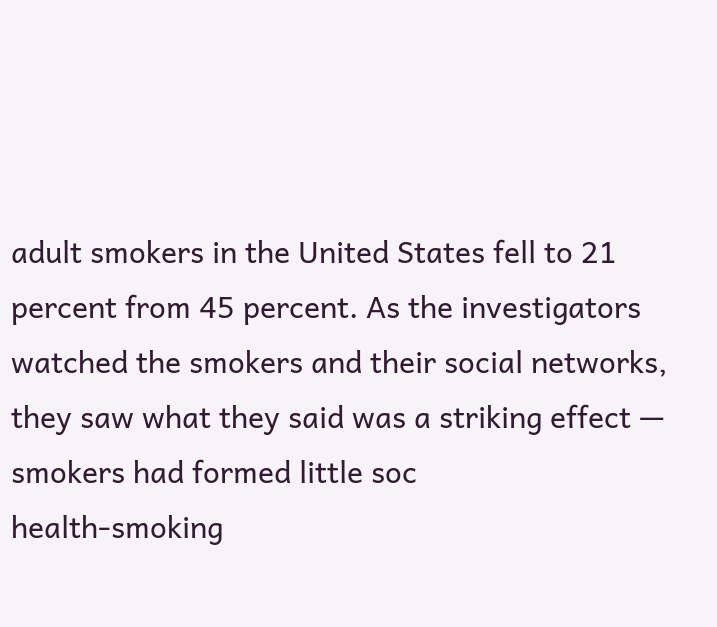adult smokers in the United States fell to 21 percent from 45 percent. As the investigators watched the smokers and their social networks, they saw what they said was a striking effect — smokers had formed little soc
health-smoking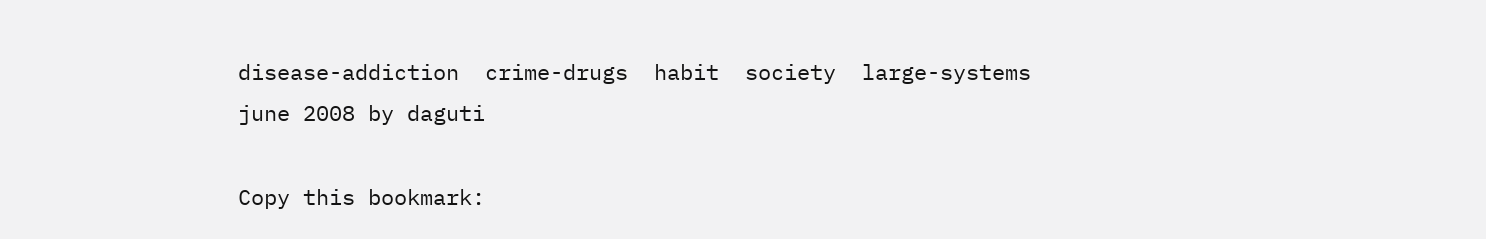disease-addiction  crime-drugs  habit  society  large-systems
june 2008 by daguti

Copy this bookmark: